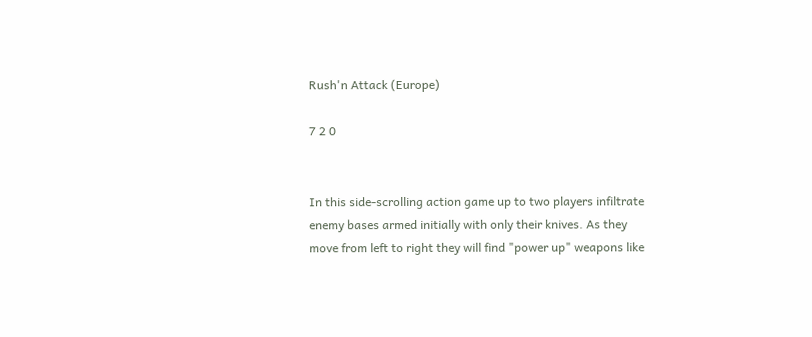Rush'n Attack (Europe)

7 2 0


In this side-scrolling action game up to two players infiltrate enemy bases armed initially with only their knives. As they move from left to right they will find "power up" weapons like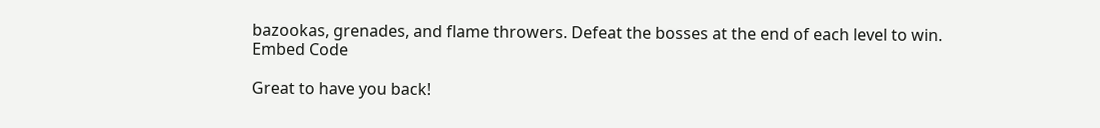bazookas, grenades, and flame throwers. Defeat the bosses at the end of each level to win.
Embed Code

Great to have you back!